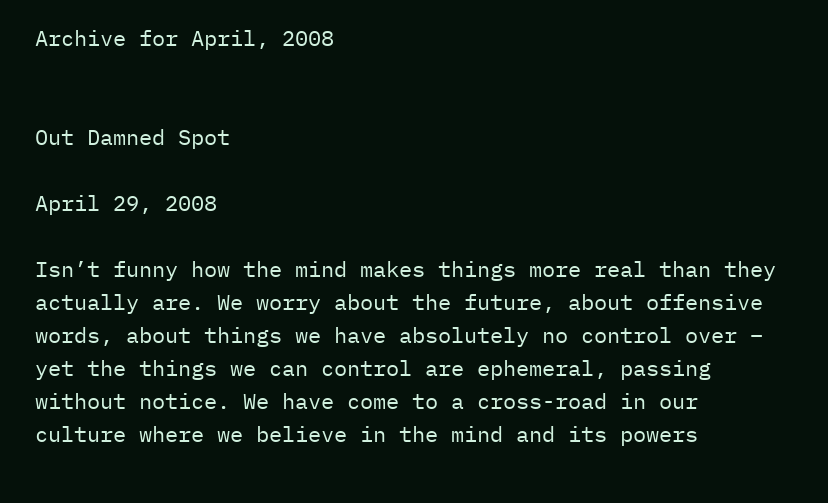Archive for April, 2008


Out Damned Spot

April 29, 2008

Isn’t funny how the mind makes things more real than they actually are. We worry about the future, about offensive words, about things we have absolutely no control over – yet the things we can control are ephemeral, passing without notice. We have come to a cross-road in our culture where we believe in the mind and its powers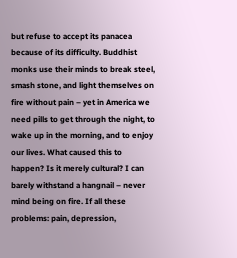but refuse to accept its panacea because of its difficulty. Buddhist monks use their minds to break steel, smash stone, and light themselves on fire without pain – yet in America we need pills to get through the night, to wake up in the morning, and to enjoy our lives. What caused this to happen? Is it merely cultural? I can barely withstand a hangnail – never mind being on fire. If all these problems: pain, depression,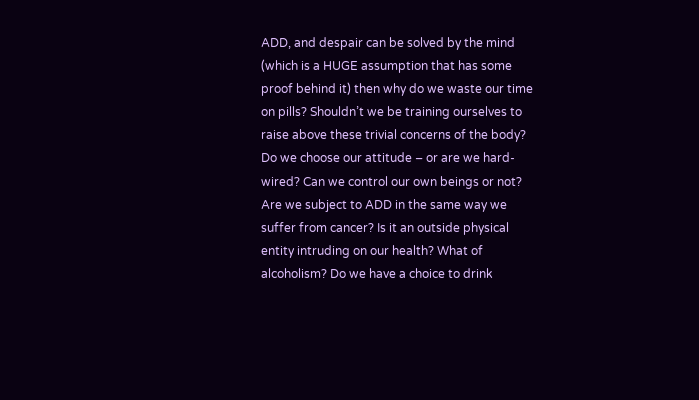ADD, and despair can be solved by the mind (which is a HUGE assumption that has some proof behind it) then why do we waste our time on pills? Shouldn’t we be training ourselves to raise above these trivial concerns of the body? Do we choose our attitude – or are we hard-wired? Can we control our own beings or not? Are we subject to ADD in the same way we suffer from cancer? Is it an outside physical entity intruding on our health? What of alcoholism? Do we have a choice to drink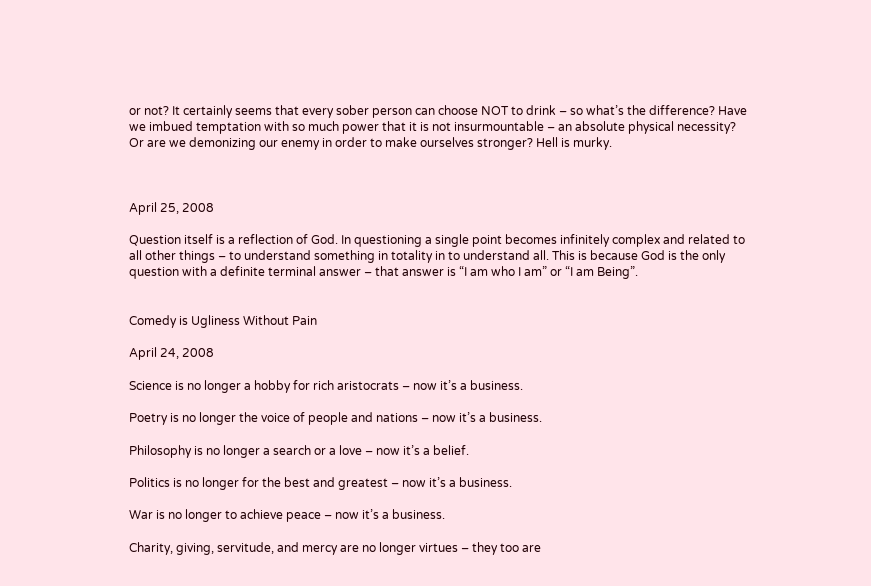or not? It certainly seems that every sober person can choose NOT to drink – so what’s the difference? Have we imbued temptation with so much power that it is not insurmountable – an absolute physical necessity? Or are we demonizing our enemy in order to make ourselves stronger? Hell is murky.



April 25, 2008

Question itself is a reflection of God. In questioning a single point becomes infinitely complex and related to all other things – to understand something in totality in to understand all. This is because God is the only question with a definite terminal answer – that answer is “I am who I am” or “I am Being”.


Comedy is Ugliness Without Pain

April 24, 2008

Science is no longer a hobby for rich aristocrats – now it’s a business.

Poetry is no longer the voice of people and nations – now it’s a business.

Philosophy is no longer a search or a love – now it’s a belief.

Politics is no longer for the best and greatest – now it’s a business.

War is no longer to achieve peace – now it’s a business.

Charity, giving, servitude, and mercy are no longer virtues – they too are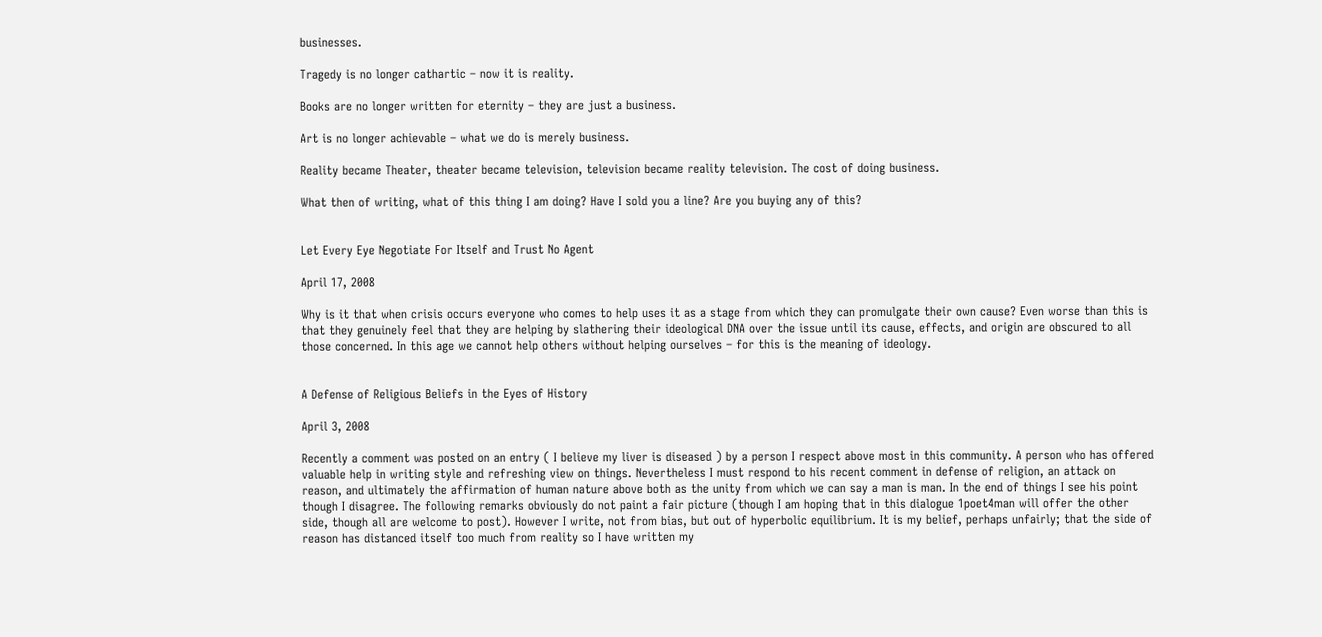businesses.

Tragedy is no longer cathartic – now it is reality.

Books are no longer written for eternity – they are just a business.

Art is no longer achievable – what we do is merely business.

Reality became Theater, theater became television, television became reality television. The cost of doing business.

What then of writing, what of this thing I am doing? Have I sold you a line? Are you buying any of this?


Let Every Eye Negotiate For Itself and Trust No Agent

April 17, 2008

Why is it that when crisis occurs everyone who comes to help uses it as a stage from which they can promulgate their own cause? Even worse than this is that they genuinely feel that they are helping by slathering their ideological DNA over the issue until its cause, effects, and origin are obscured to all those concerned. In this age we cannot help others without helping ourselves – for this is the meaning of ideology.


A Defense of Religious Beliefs in the Eyes of History

April 3, 2008

Recently a comment was posted on an entry ( I believe my liver is diseased ) by a person I respect above most in this community. A person who has offered valuable help in writing style and refreshing view on things. Nevertheless I must respond to his recent comment in defense of religion, an attack on reason, and ultimately the affirmation of human nature above both as the unity from which we can say a man is man. In the end of things I see his point though I disagree. The following remarks obviously do not paint a fair picture (though I am hoping that in this dialogue 1poet4man will offer the other side, though all are welcome to post). However I write, not from bias, but out of hyperbolic equilibrium. It is my belief, perhaps unfairly; that the side of reason has distanced itself too much from reality so I have written my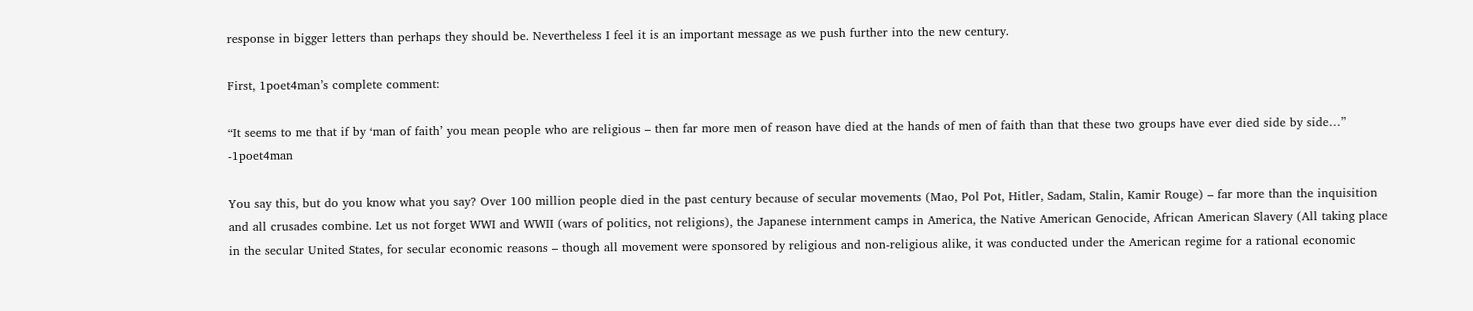response in bigger letters than perhaps they should be. Nevertheless I feel it is an important message as we push further into the new century.

First, 1poet4man’s complete comment:

“It seems to me that if by ‘man of faith’ you mean people who are religious – then far more men of reason have died at the hands of men of faith than that these two groups have ever died side by side…” -1poet4man

You say this, but do you know what you say? Over 100 million people died in the past century because of secular movements (Mao, Pol Pot, Hitler, Sadam, Stalin, Kamir Rouge) – far more than the inquisition and all crusades combine. Let us not forget WWI and WWII (wars of politics, not religions), the Japanese internment camps in America, the Native American Genocide, African American Slavery (All taking place in the secular United States, for secular economic reasons – though all movement were sponsored by religious and non-religious alike, it was conducted under the American regime for a rational economic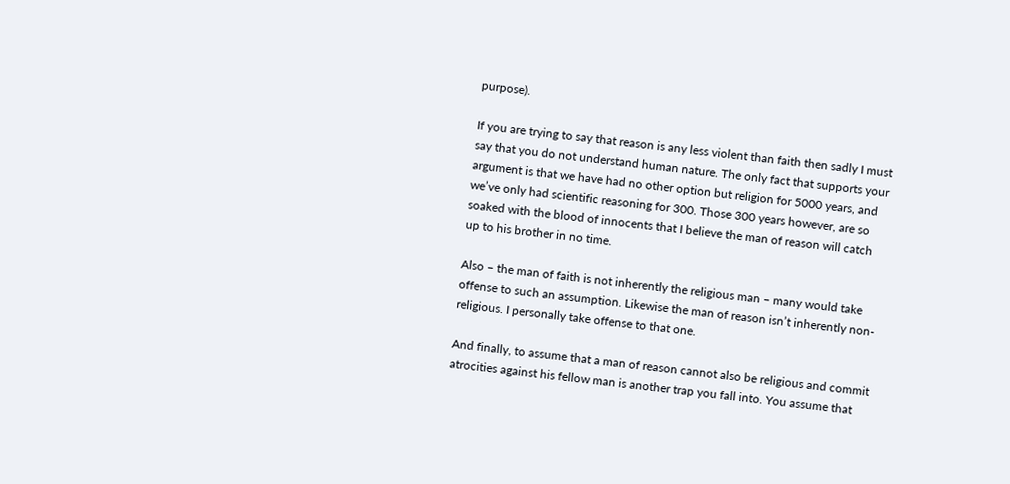purpose).

If you are trying to say that reason is any less violent than faith then sadly I must say that you do not understand human nature. The only fact that supports your argument is that we have had no other option but religion for 5000 years, and we’ve only had scientific reasoning for 300. Those 300 years however, are so soaked with the blood of innocents that I believe the man of reason will catch up to his brother in no time.

Also – the man of faith is not inherently the religious man – many would take offense to such an assumption. Likewise the man of reason isn’t inherently non-religious. I personally take offense to that one.

And finally, to assume that a man of reason cannot also be religious and commit atrocities against his fellow man is another trap you fall into. You assume that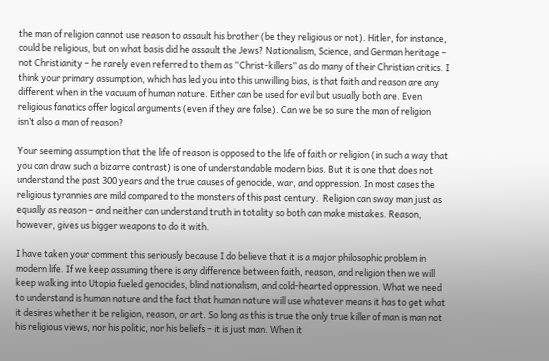the man of religion cannot use reason to assault his brother (be they religious or not). Hitler, for instance, could be religious, but on what basis did he assault the Jews? Nationalism, Science, and German heritage – not Christianity – he rarely even referred to them as “Christ-killers” as do many of their Christian critics. I think your primary assumption, which has led you into this unwilling bias, is that faith and reason are any different when in the vacuum of human nature. Either can be used for evil but usually both are. Even religious fanatics offer logical arguments (even if they are false). Can we be so sure the man of religion isn’t also a man of reason?

Your seeming assumption that the life of reason is opposed to the life of faith or religion (in such a way that you can draw such a bizarre contrast) is one of understandable modern bias. But it is one that does not understand the past 300 years and the true causes of genocide, war, and oppression. In most cases the religious tyrannies are mild compared to the monsters of this past century.  Religion can sway man just as equally as reason – and neither can understand truth in totality so both can make mistakes. Reason, however, gives us bigger weapons to do it with.

I have taken your comment this seriously because I do believe that it is a major philosophic problem in modern life. If we keep assuming there is any difference between faith, reason, and religion then we will keep walking into Utopia fueled genocides, blind nationalism, and cold-hearted oppression. What we need to understand is human nature and the fact that human nature will use whatever means it has to get what it desires whether it be religion, reason, or art. So long as this is true the only true killer of man is man not his religious views, nor his politic, nor his beliefs – it is just man. When it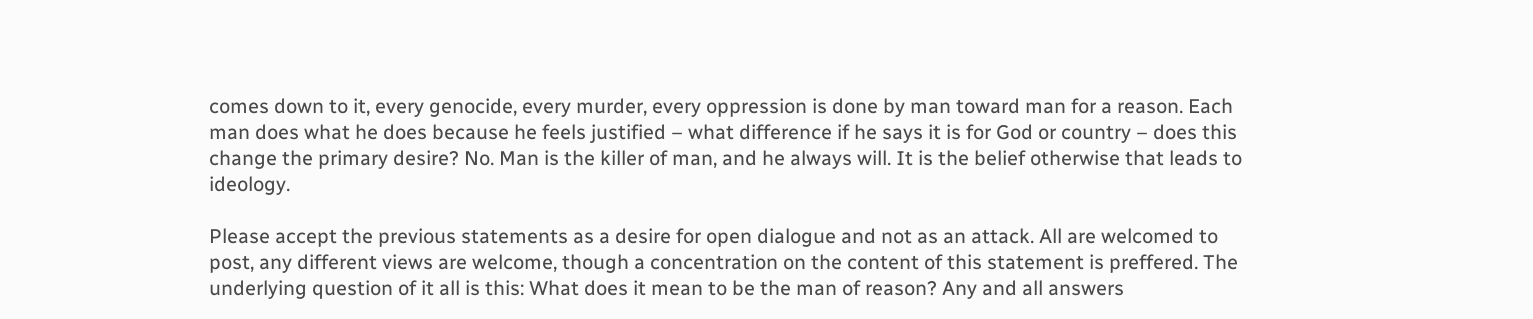comes down to it, every genocide, every murder, every oppression is done by man toward man for a reason. Each man does what he does because he feels justified – what difference if he says it is for God or country – does this change the primary desire? No. Man is the killer of man, and he always will. It is the belief otherwise that leads to ideology.

Please accept the previous statements as a desire for open dialogue and not as an attack. All are welcomed to post, any different views are welcome, though a concentration on the content of this statement is preffered. The underlying question of it all is this: What does it mean to be the man of reason? Any and all answers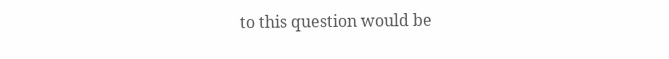to this question would be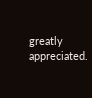greatly appreciated.